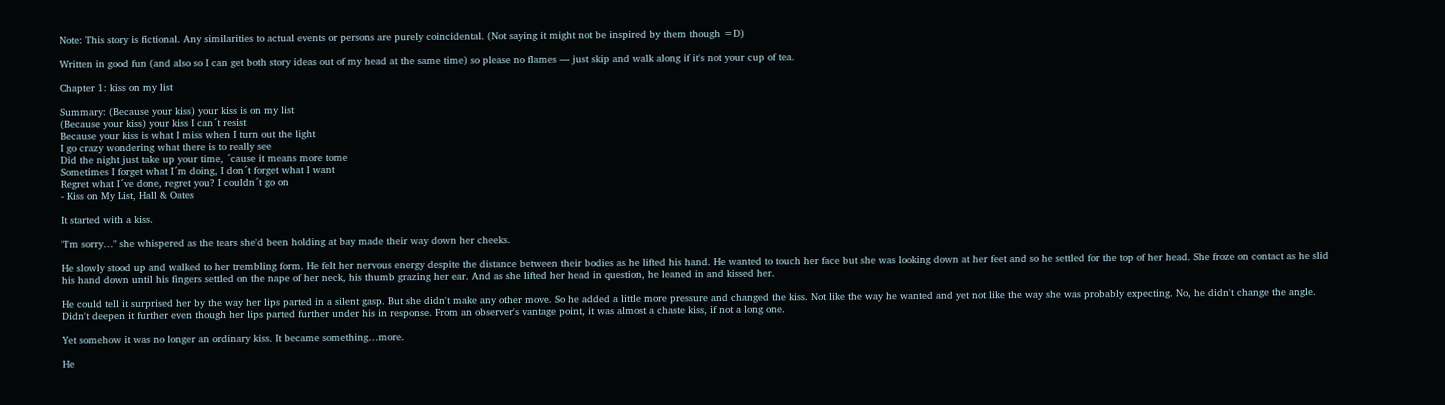Note: This story is fictional. Any similarities to actual events or persons are purely coincidental. (Not saying it might not be inspired by them though =D)

Written in good fun (and also so I can get both story ideas out of my head at the same time) so please no flames — just skip and walk along if it's not your cup of tea.

Chapter 1: kiss on my list

Summary: (Because your kiss) your kiss is on my list
(Because your kiss) your kiss I can´t resist
Because your kiss is what I miss when I turn out the light
I go crazy wondering what there is to really see
Did the night just take up your time, ´cause it means more tome
Sometimes I forget what I´m doing, I don´t forget what I want
Regret what I´ve done, regret you? I couldn´t go on
- Kiss on My List, Hall & Oates

It started with a kiss.

"I'm sorry…" she whispered as the tears she'd been holding at bay made their way down her cheeks.

He slowly stood up and walked to her trembling form. He felt her nervous energy despite the distance between their bodies as he lifted his hand. He wanted to touch her face but she was looking down at her feet and so he settled for the top of her head. She froze on contact as he slid his hand down until his fingers settled on the nape of her neck, his thumb grazing her ear. And as she lifted her head in question, he leaned in and kissed her.

He could tell it surprised her by the way her lips parted in a silent gasp. But she didn't make any other move. So he added a little more pressure and changed the kiss. Not like the way he wanted and yet not like the way she was probably expecting. No, he didn't change the angle. Didn't deepen it further even though her lips parted further under his in response. From an observer's vantage point, it was almost a chaste kiss, if not a long one.

Yet somehow it was no longer an ordinary kiss. It became something…more.

He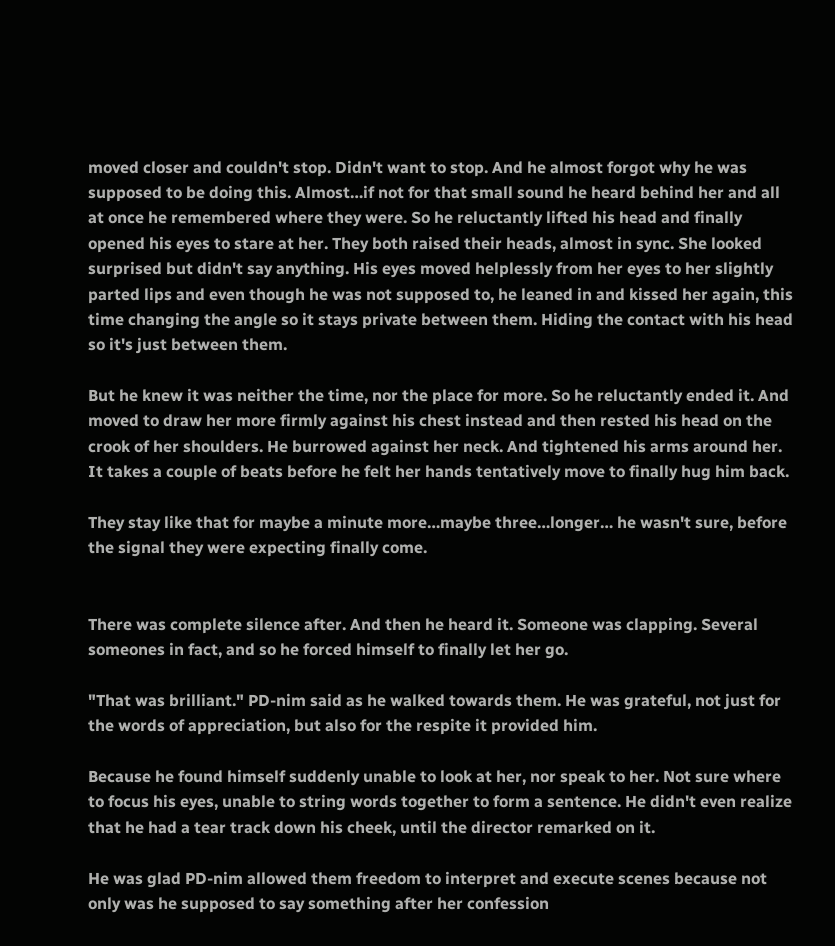moved closer and couldn't stop. Didn't want to stop. And he almost forgot why he was supposed to be doing this. Almost…if not for that small sound he heard behind her and all at once he remembered where they were. So he reluctantly lifted his head and finally opened his eyes to stare at her. They both raised their heads, almost in sync. She looked surprised but didn't say anything. His eyes moved helplessly from her eyes to her slightly parted lips and even though he was not supposed to, he leaned in and kissed her again, this time changing the angle so it stays private between them. Hiding the contact with his head so it's just between them.

But he knew it was neither the time, nor the place for more. So he reluctantly ended it. And moved to draw her more firmly against his chest instead and then rested his head on the crook of her shoulders. He burrowed against her neck. And tightened his arms around her. It takes a couple of beats before he felt her hands tentatively move to finally hug him back.

They stay like that for maybe a minute more…maybe three…longer… he wasn't sure, before the signal they were expecting finally come.


There was complete silence after. And then he heard it. Someone was clapping. Several someones in fact, and so he forced himself to finally let her go.

"That was brilliant." PD-nim said as he walked towards them. He was grateful, not just for the words of appreciation, but also for the respite it provided him.

Because he found himself suddenly unable to look at her, nor speak to her. Not sure where to focus his eyes, unable to string words together to form a sentence. He didn't even realize that he had a tear track down his cheek, until the director remarked on it.

He was glad PD-nim allowed them freedom to interpret and execute scenes because not only was he supposed to say something after her confession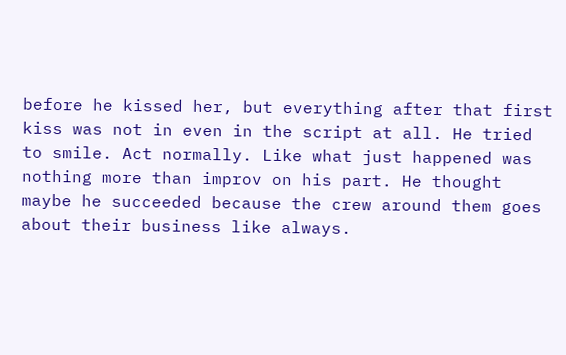before he kissed her, but everything after that first kiss was not in even in the script at all. He tried to smile. Act normally. Like what just happened was nothing more than improv on his part. He thought maybe he succeeded because the crew around them goes about their business like always.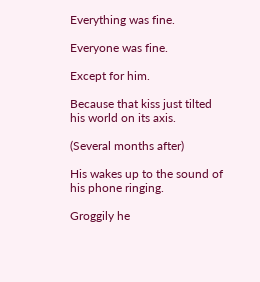Everything was fine.

Everyone was fine.

Except for him.

Because that kiss just tilted his world on its axis.

(Several months after)

His wakes up to the sound of his phone ringing.

Groggily he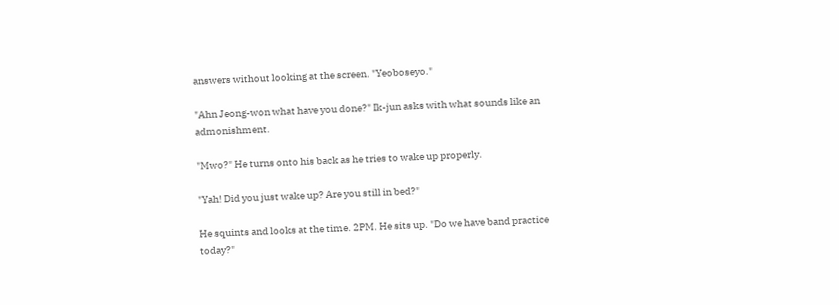answers without looking at the screen. "Yeoboseyo."

"Ahn Jeong-won what have you done?" Ik-jun asks with what sounds like an admonishment.

"Mwo?" He turns onto his back as he tries to wake up properly.

"Yah! Did you just wake up? Are you still in bed?"

He squints and looks at the time. 2PM. He sits up. "Do we have band practice today?"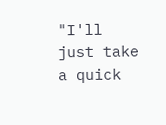"I'll just take a quick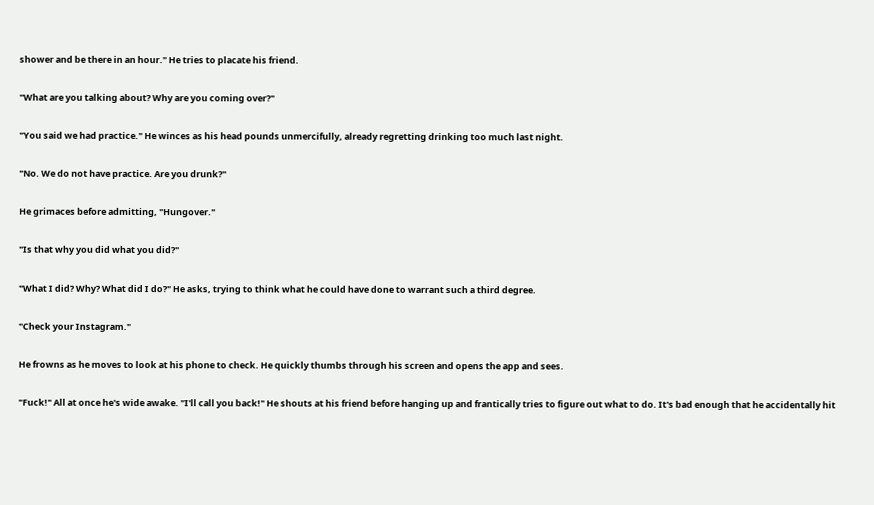shower and be there in an hour." He tries to placate his friend.

"What are you talking about? Why are you coming over?"

"You said we had practice." He winces as his head pounds unmercifully, already regretting drinking too much last night.

"No. We do not have practice. Are you drunk?"

He grimaces before admitting, "Hungover."

"Is that why you did what you did?"

"What I did? Why? What did I do?" He asks, trying to think what he could have done to warrant such a third degree.

"Check your Instagram."

He frowns as he moves to look at his phone to check. He quickly thumbs through his screen and opens the app and sees.

"Fuck!" All at once he's wide awake. "I'll call you back!" He shouts at his friend before hanging up and frantically tries to figure out what to do. It's bad enough that he accidentally hit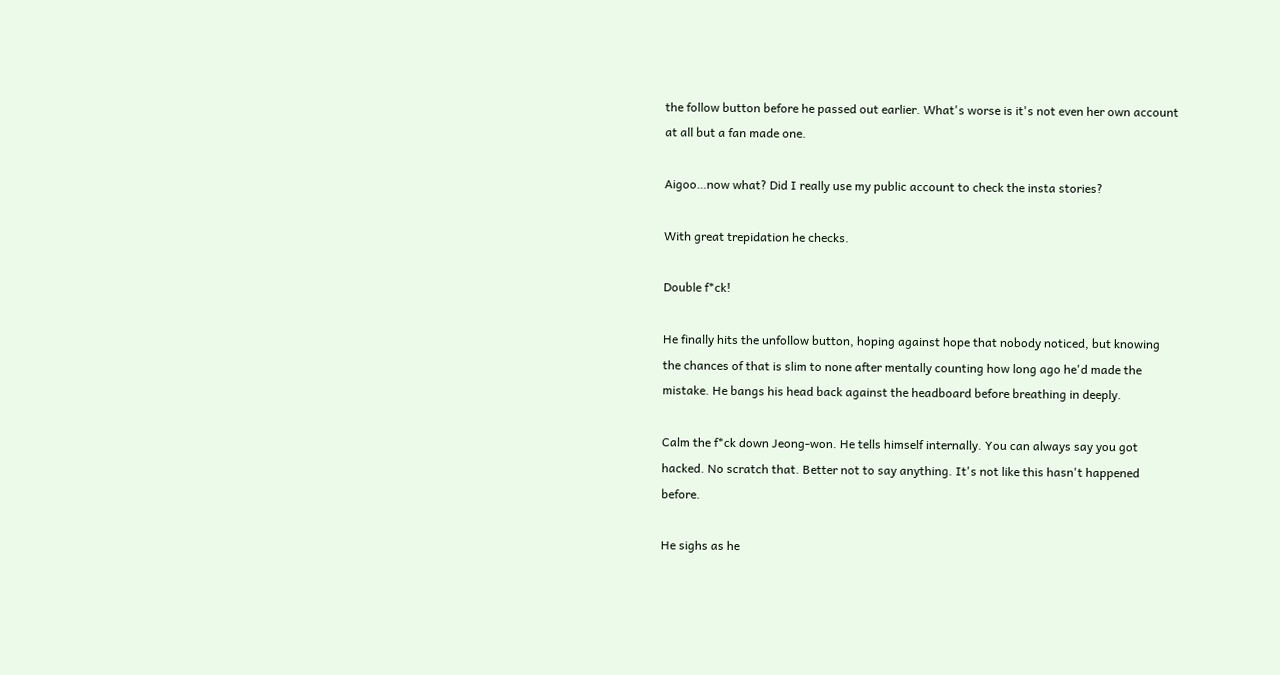the follow button before he passed out earlier. What's worse is it's not even her own account at all but a fan made one.

Aigoo…now what? Did I really use my public account to check the insta stories?

With great trepidation he checks.

Double f*ck!

He finally hits the unfollow button, hoping against hope that nobody noticed, but knowing the chances of that is slim to none after mentally counting how long ago he'd made the mistake. He bangs his head back against the headboard before breathing in deeply.

Calm the f*ck down Jeong-won. He tells himself internally. You can always say you got hacked. No scratch that. Better not to say anything. It's not like this hasn't happened before.

He sighs as he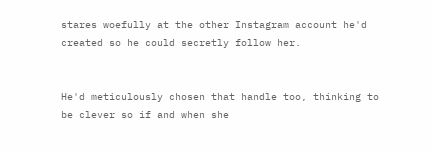stares woefully at the other Instagram account he'd created so he could secretly follow her.


He'd meticulously chosen that handle too, thinking to be clever so if and when she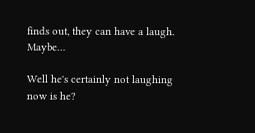finds out, they can have a laugh. Maybe…

Well he's certainly not laughing now is he?